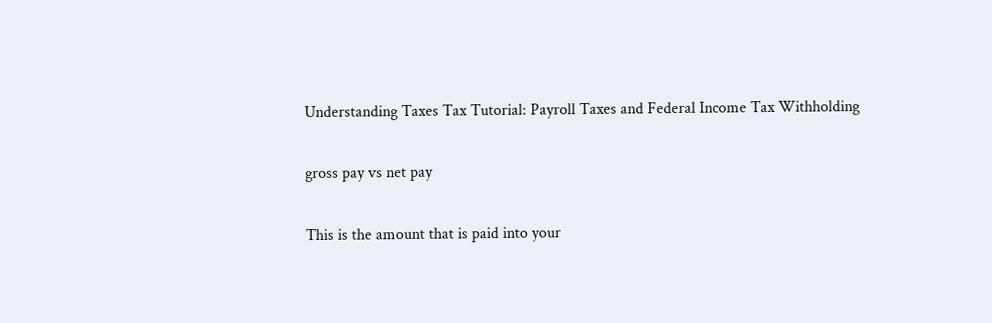Understanding Taxes Tax Tutorial: Payroll Taxes and Federal Income Tax Withholding

gross pay vs net pay

This is the amount that is paid into your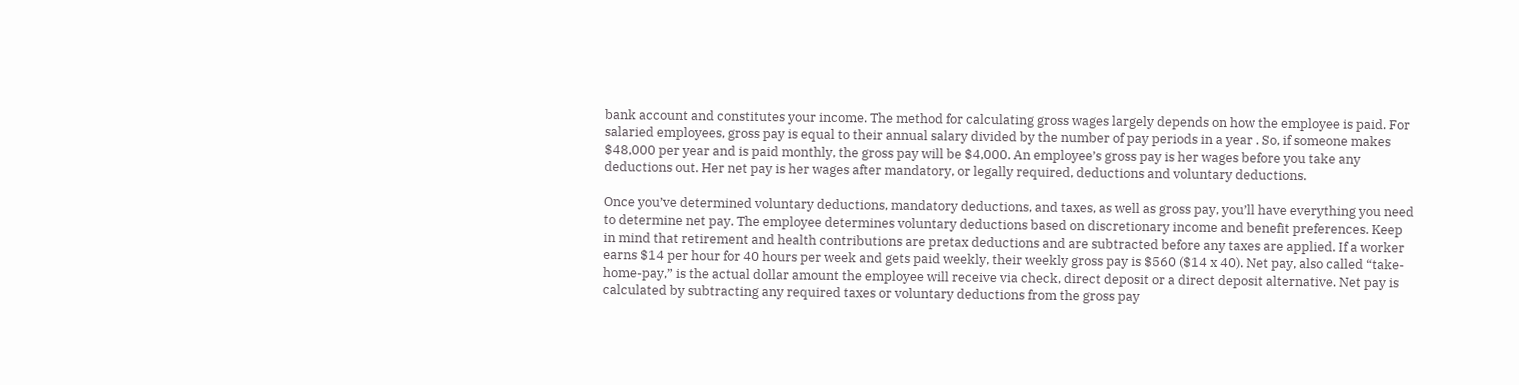bank account and constitutes your income. The method for calculating gross wages largely depends on how the employee is paid. For salaried employees, gross pay is equal to their annual salary divided by the number of pay periods in a year . So, if someone makes $48,000 per year and is paid monthly, the gross pay will be $4,000. An employee’s gross pay is her wages before you take any deductions out. Her net pay is her wages after mandatory, or legally required, deductions and voluntary deductions.

Once you’ve determined voluntary deductions, mandatory deductions, and taxes, as well as gross pay, you’ll have everything you need to determine net pay. The employee determines voluntary deductions based on discretionary income and benefit preferences. Keep in mind that retirement and health contributions are pretax deductions and are subtracted before any taxes are applied. If a worker earns $14 per hour for 40 hours per week and gets paid weekly, their weekly gross pay is $560 ($14 x 40). Net pay, also called “take-home-pay,” is the actual dollar amount the employee will receive via check, direct deposit or a direct deposit alternative. Net pay is calculated by subtracting any required taxes or voluntary deductions from the gross pay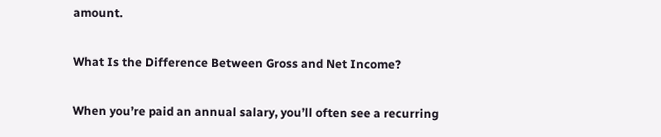amount.

What Is the Difference Between Gross and Net Income?

When you’re paid an annual salary, you’ll often see a recurring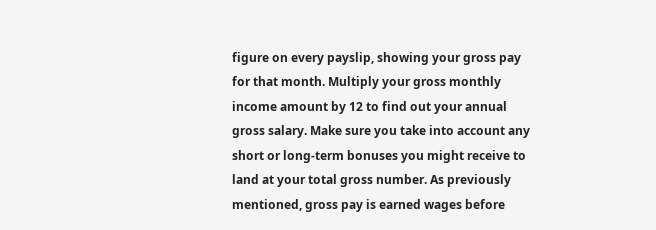figure on every payslip, showing your gross pay for that month. Multiply your gross monthly income amount by 12 to find out your annual gross salary. Make sure you take into account any short or long-term bonuses you might receive to land at your total gross number. As previously mentioned, gross pay is earned wages before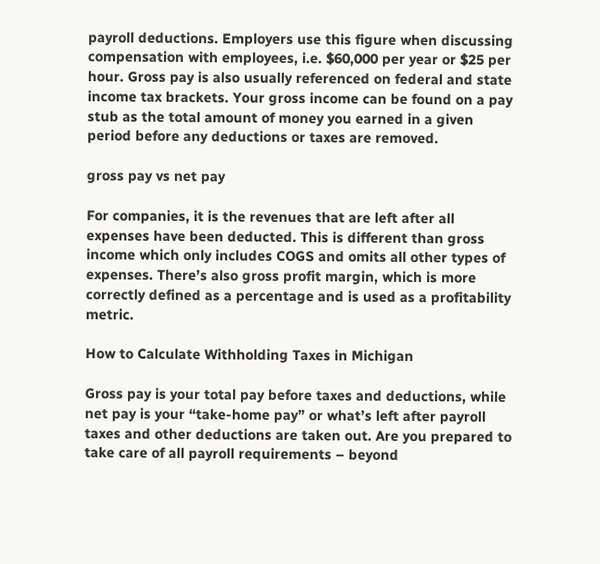payroll deductions. Employers use this figure when discussing compensation with employees, i.e. $60,000 per year or $25 per hour. Gross pay is also usually referenced on federal and state income tax brackets. Your gross income can be found on a pay stub as the total amount of money you earned in a given period before any deductions or taxes are removed.

gross pay vs net pay

For companies, it is the revenues that are left after all expenses have been deducted. This is different than gross income which only includes COGS and omits all other types of expenses. There’s also gross profit margin, which is more correctly defined as a percentage and is used as a profitability metric.

How to Calculate Withholding Taxes in Michigan

Gross pay is your total pay before taxes and deductions, while net pay is your “take-home pay” or what’s left after payroll taxes and other deductions are taken out. Are you prepared to take care of all payroll requirements – beyond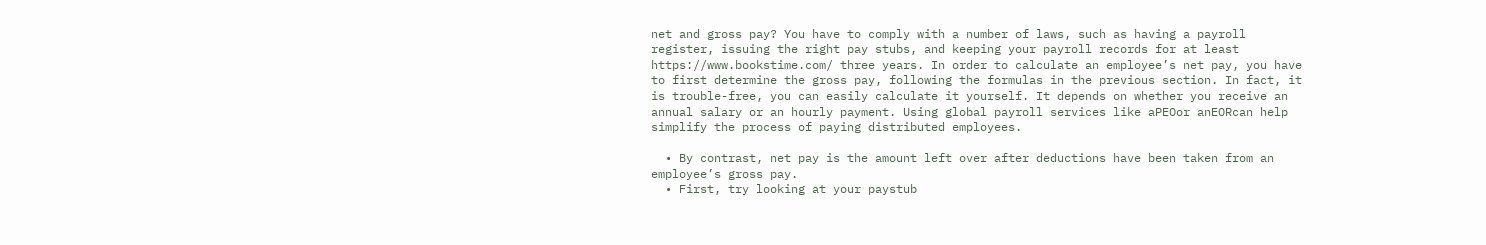net and gross pay? You have to comply with a number of laws, such as having a payroll register, issuing the right pay stubs, and keeping your payroll records for at least https://www.bookstime.com/ three years. In order to calculate an employee’s net pay, you have to first determine the gross pay, following the formulas in the previous section. In fact, it is trouble-free, you can easily calculate it yourself. It depends on whether you receive an annual salary or an hourly payment. Using global payroll services like aPEOor anEORcan help simplify the process of paying distributed employees.

  • By contrast, net pay is the amount left over after deductions have been taken from an employee’s gross pay.
  • First, try looking at your paystub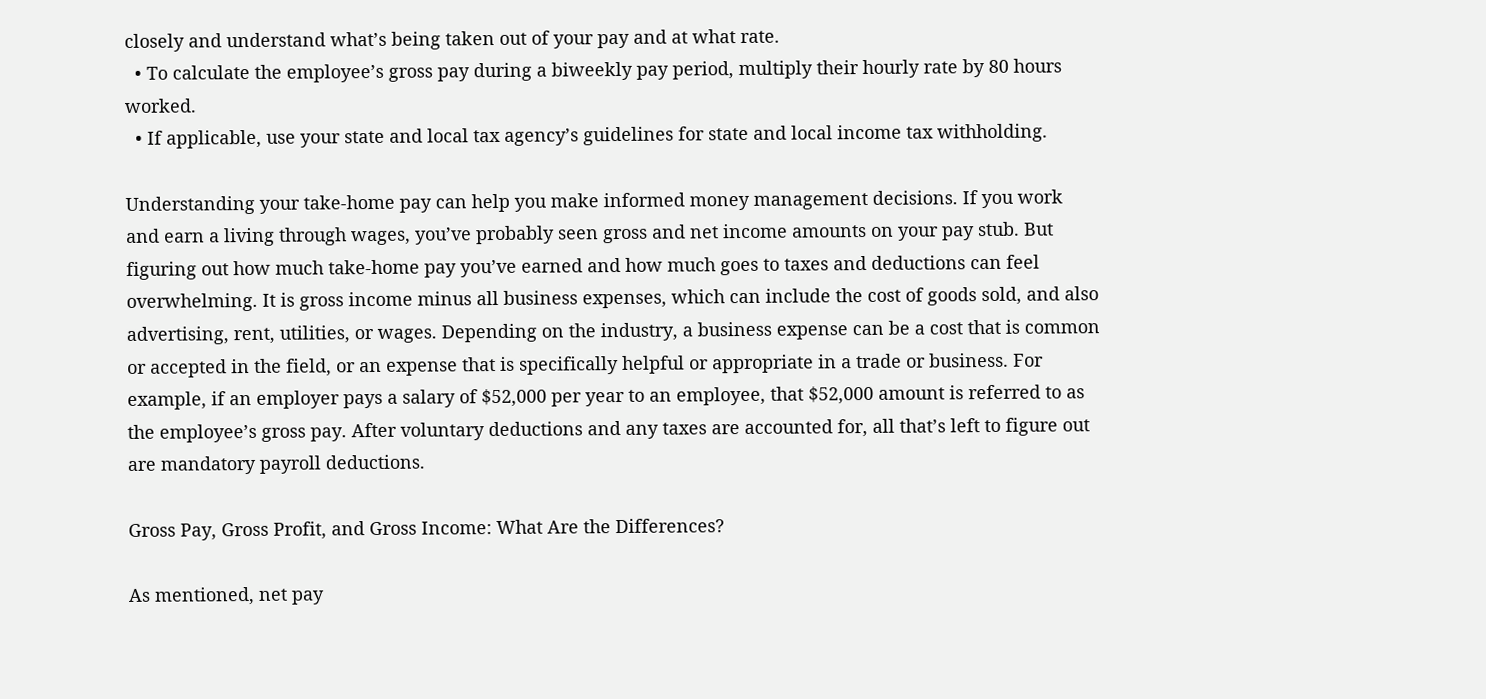closely and understand what’s being taken out of your pay and at what rate.
  • To calculate the employee’s gross pay during a biweekly pay period, multiply their hourly rate by 80 hours worked.
  • If applicable, use your state and local tax agency’s guidelines for state and local income tax withholding.

Understanding your take-home pay can help you make informed money management decisions. If you work and earn a living through wages, you’ve probably seen gross and net income amounts on your pay stub. But figuring out how much take-home pay you’ve earned and how much goes to taxes and deductions can feel overwhelming. It is gross income minus all business expenses, which can include the cost of goods sold, and also advertising, rent, utilities, or wages. Depending on the industry, a business expense can be a cost that is common or accepted in the field, or an expense that is specifically helpful or appropriate in a trade or business. For example, if an employer pays a salary of $52,000 per year to an employee, that $52,000 amount is referred to as the employee’s gross pay. After voluntary deductions and any taxes are accounted for, all that’s left to figure out are mandatory payroll deductions.

Gross Pay, Gross Profit, and Gross Income: What Are the Differences?

As mentioned, net pay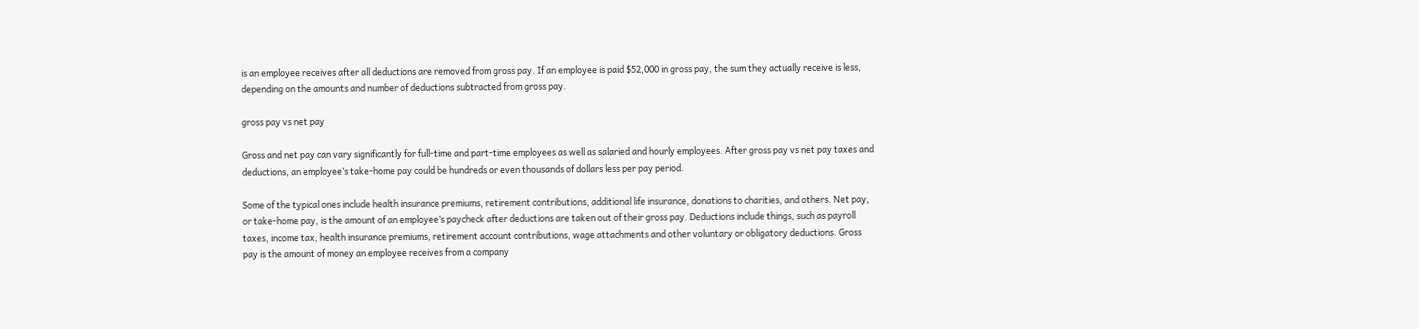is an employee receives after all deductions are removed from gross pay. If an employee is paid $52,000 in gross pay, the sum they actually receive is less, depending on the amounts and number of deductions subtracted from gross pay.

gross pay vs net pay

Gross and net pay can vary significantly for full-time and part-time employees as well as salaried and hourly employees. After gross pay vs net pay taxes and deductions, an employee’s take-home pay could be hundreds or even thousands of dollars less per pay period.

Some of the typical ones include health insurance premiums, retirement contributions, additional life insurance, donations to charities, and others. Net pay, or take-home pay, is the amount of an employee’s paycheck after deductions are taken out of their gross pay. Deductions include things, such as payroll taxes, income tax, health insurance premiums, retirement account contributions, wage attachments and other voluntary or obligatory deductions. Gross pay is the amount of money an employee receives from a company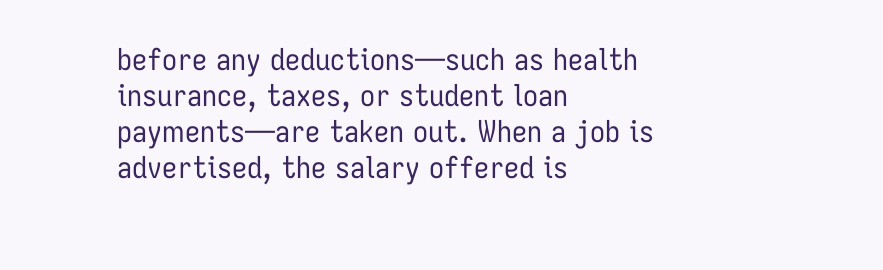before any deductions—such as health insurance, taxes, or student loan payments—are taken out. When a job is advertised, the salary offered is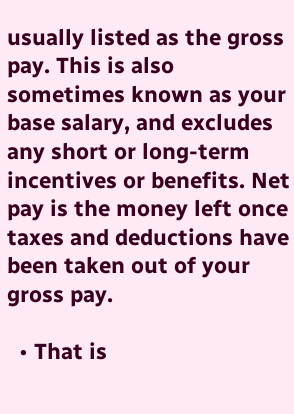usually listed as the gross pay. This is also sometimes known as your base salary, and excludes any short or long-term incentives or benefits. Net pay is the money left once taxes and deductions have been taken out of your gross pay.

  • That is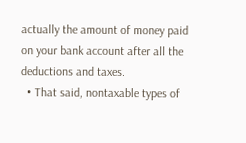actually the amount of money paid on your bank account after all the deductions and taxes.
  • That said, nontaxable types of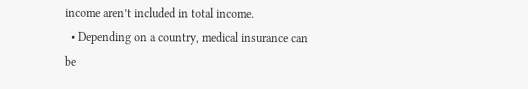income aren’t included in total income.
  • Depending on a country, medical insurance can be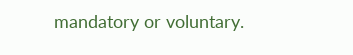mandatory or voluntary.